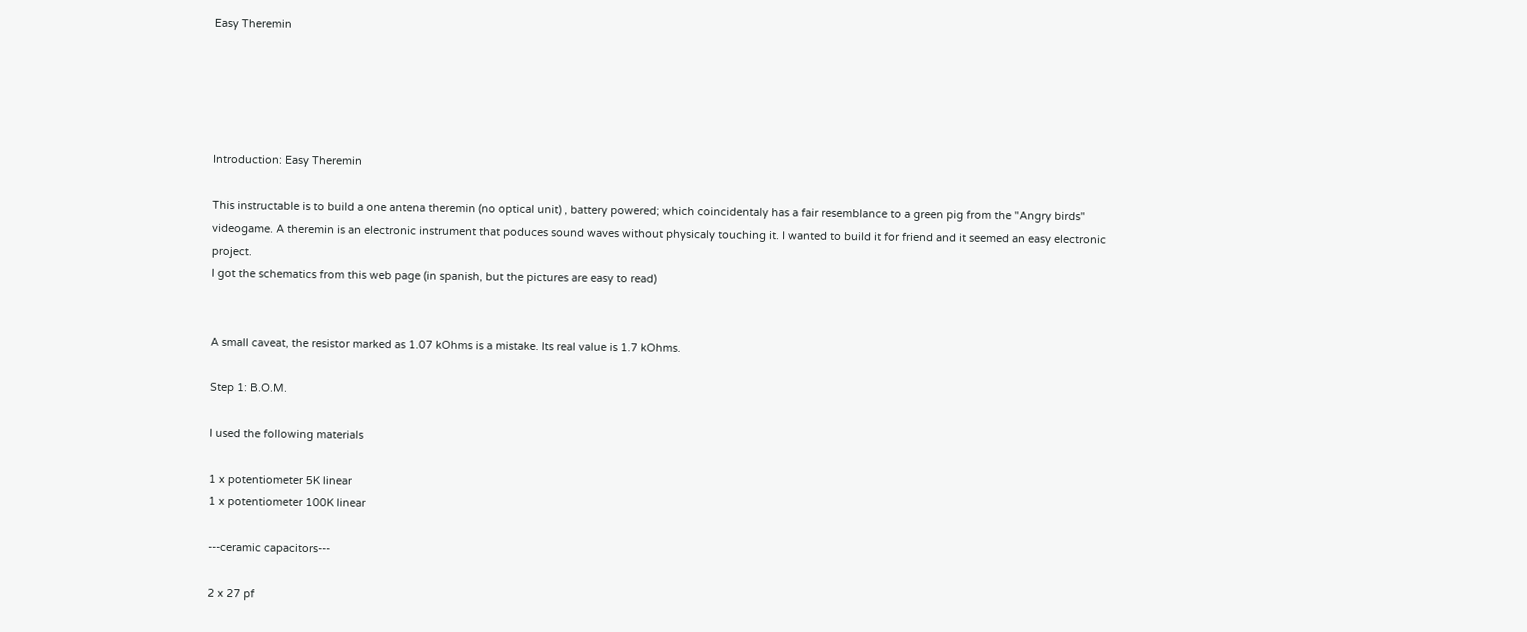Easy Theremin





Introduction: Easy Theremin

This instructable is to build a one antena theremin (no optical unit) , battery powered; which coincidentaly has a fair resemblance to a green pig from the "Angry birds" videogame. A theremin is an electronic instrument that poduces sound waves without physicaly touching it. I wanted to build it for friend and it seemed an easy electronic project.
I got the schematics from this web page (in spanish, but the pictures are easy to read)


A small caveat, the resistor marked as 1.07 kOhms is a mistake. Its real value is 1.7 kOhms.

Step 1: B.O.M.

I used the following materials

1 x potentiometer 5K linear
1 x potentiometer 100K linear

---ceramic capacitors---

2 x 27 pf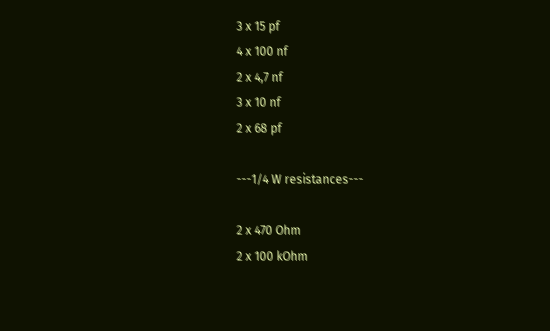3 x 15 pf
4 x 100 nf
2 x 4,7 nf
3 x 10 nf
2 x 68 pf

---1/4 W resistances---

2 x 470 Ohm
2 x 100 kOhm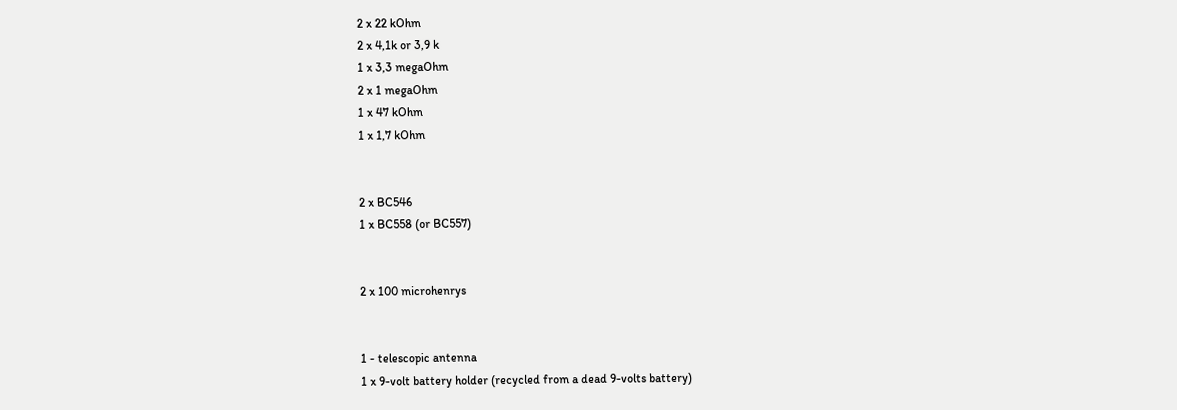2 x 22 kOhm
2 x 4,1k or 3,9 k
1 x 3,3 megaOhm
2 x 1 megaOhm
1 x 47 kOhm
1 x 1,7 kOhm


2 x BC546
1 x BC558 (or BC557)


2 x 100 microhenrys


1 - telescopic antenna
1 x 9-volt battery holder (recycled from a dead 9-volts battery)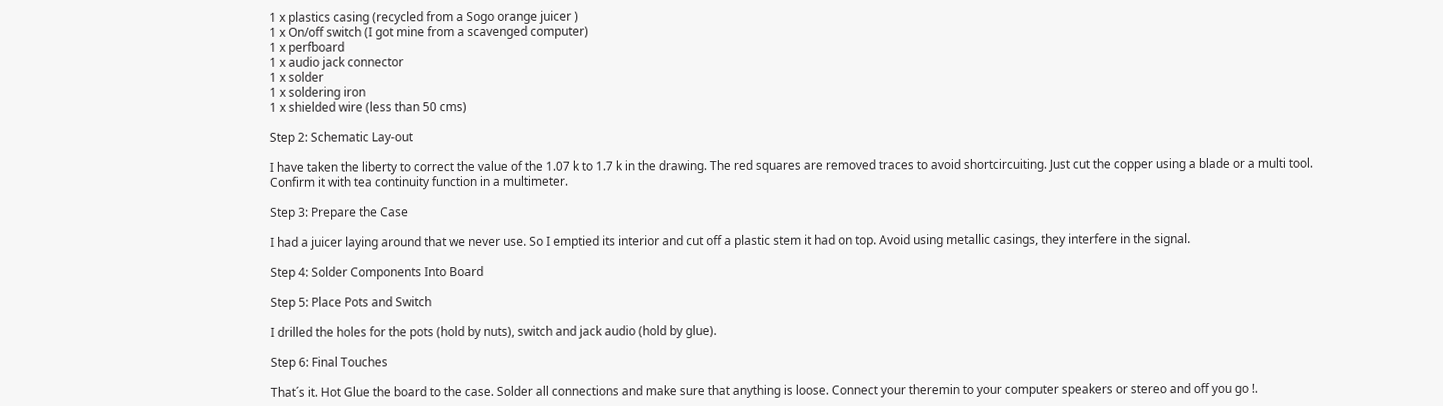1 x plastics casing (recycled from a Sogo orange juicer )
1 x On/off switch (I got mine from a scavenged computer)
1 x perfboard
1 x audio jack connector
1 x solder
1 x soldering iron
1 x shielded wire (less than 50 cms)

Step 2: Schematic Lay-out

I have taken the liberty to correct the value of the 1.07 k to 1.7 k in the drawing. The red squares are removed traces to avoid shortcircuiting. Just cut the copper using a blade or a multi tool. Confirm it with tea continuity function in a multimeter.

Step 3: Prepare the Case

I had a juicer laying around that we never use. So I emptied its interior and cut off a plastic stem it had on top. Avoid using metallic casings, they interfere in the signal.

Step 4: Solder Components Into Board

Step 5: Place Pots and Switch

I drilled the holes for the pots (hold by nuts), switch and jack audio (hold by glue).

Step 6: Final Touches

That´s it. Hot Glue the board to the case. Solder all connections and make sure that anything is loose. Connect your theremin to your computer speakers or stereo and off you go !.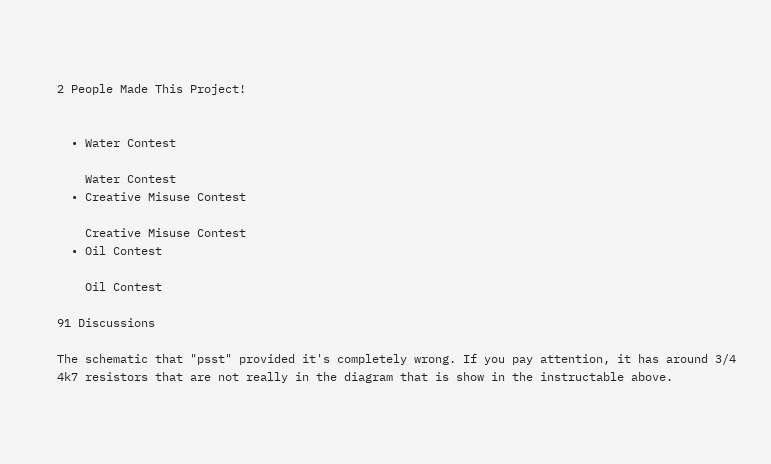2 People Made This Project!


  • Water Contest

    Water Contest
  • Creative Misuse Contest

    Creative Misuse Contest
  • Oil Contest

    Oil Contest

91 Discussions

The schematic that "psst" provided it's completely wrong. If you pay attention, it has around 3/4 4k7 resistors that are not really in the diagram that is show in the instructable above.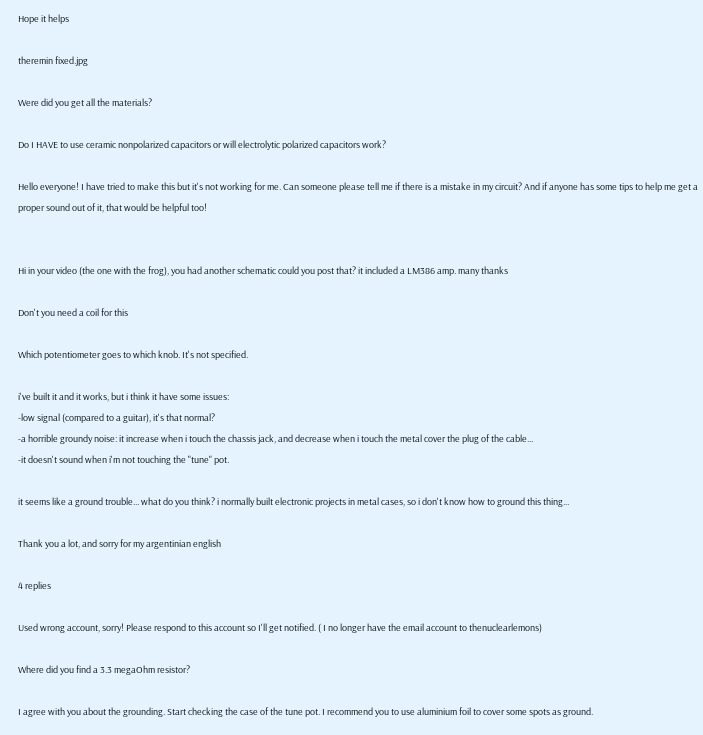Hope it helps

theremin fixed.jpg

Were did you get all the materials?

Do I HAVE to use ceramic nonpolarized capacitors or will electrolytic polarized capacitors work?

Hello everyone! I have tried to make this but it's not working for me. Can someone please tell me if there is a mistake in my circuit? And if anyone has some tips to help me get a proper sound out of it, that would be helpful too!


Hi in your video (the one with the frog), you had another schematic could you post that? it included a LM386 amp. many thanks

Don't you need a coil for this

Which potentiometer goes to which knob. It's not specified.

i've built it and it works, but i think it have some issues:
-low signal (compared to a guitar), it's that normal?
-a horrible groundy noise: it increase when i touch the chassis jack, and decrease when i touch the metal cover the plug of the cable...
-it doesn't sound when i'm not touching the "tune" pot.

it seems like a ground trouble... what do you think? i normally built electronic projects in metal cases, so i don't know how to ground this thing...

Thank you a lot, and sorry for my argentinian english

4 replies

Used wrong account, sorry! Please respond to this account so I'll get notified. ( I no longer have the email account to thenuclearlemons)

Where did you find a 3.3 megaOhm resistor?

I agree with you about the grounding. Start checking the case of the tune pot. I recommend you to use aluminium foil to cover some spots as ground.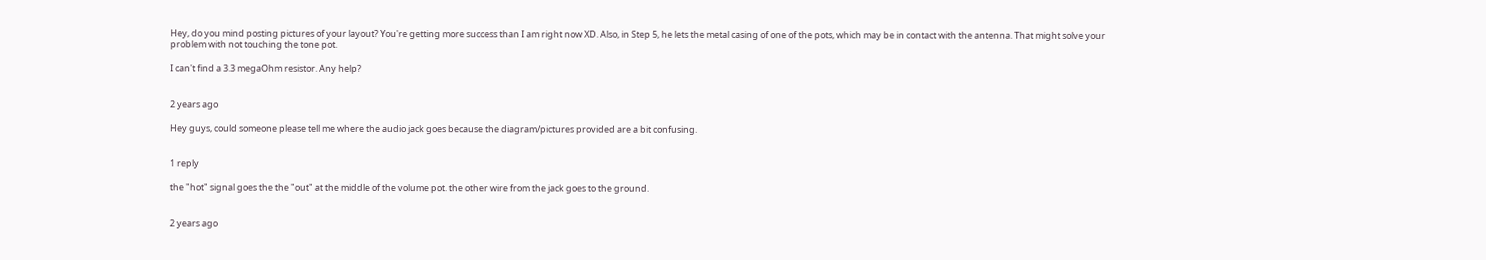Hey, do you mind posting pictures of your layout? You're getting more success than I am right now XD. Also, in Step 5, he lets the metal casing of one of the pots, which may be in contact with the antenna. That might solve your problem with not touching the tone pot.

I can't find a 3.3 megaOhm resistor. Any help?


2 years ago

Hey guys, could someone please tell me where the audio jack goes because the diagram/pictures provided are a bit confusing.


1 reply

the "hot" signal goes the the "out" at the middle of the volume pot. the other wire from the jack goes to the ground.


2 years ago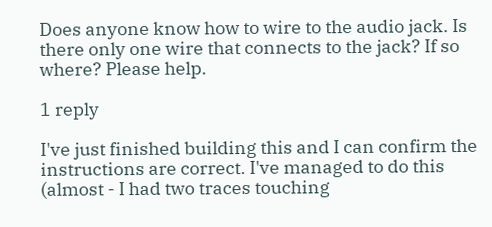Does anyone know how to wire to the audio jack. Is there only one wire that connects to the jack? If so where? Please help.

1 reply

I've just finished building this and I can confirm the instructions are correct. I've managed to do this (almost - I had two traces touching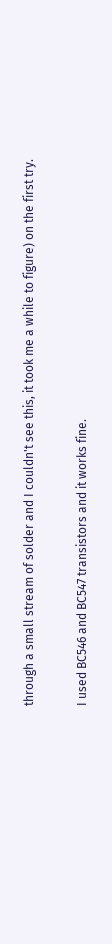through a small stream of solder and I couldn't see this, it took me a while to figure) on the first try.

I used BC546 and BC547 transistors and it works fine.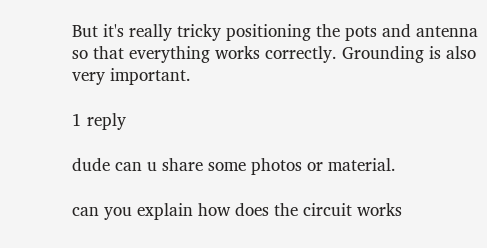But it's really tricky positioning the pots and antenna so that everything works correctly. Grounding is also very important.

1 reply

dude can u share some photos or material.

can you explain how does the circuit works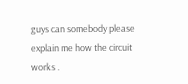guys can somebody please explain me how the circuit works .